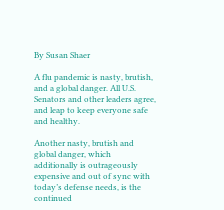By Susan Shaer

A flu pandemic is nasty, brutish, and a global danger. All U.S. Senators and other leaders agree, and leap to keep everyone safe and healthy.

Another nasty, brutish and global danger, which additionally is outrageously expensive and out of sync with today’s defense needs, is the continued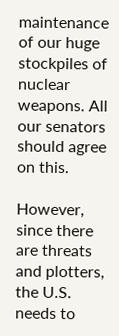maintenance of our huge stockpiles of nuclear weapons. All our senators should agree on this.

However, since there are threats and plotters, the U.S. needs to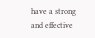have a strong and effective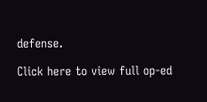defense.

Click here to view full op-ed